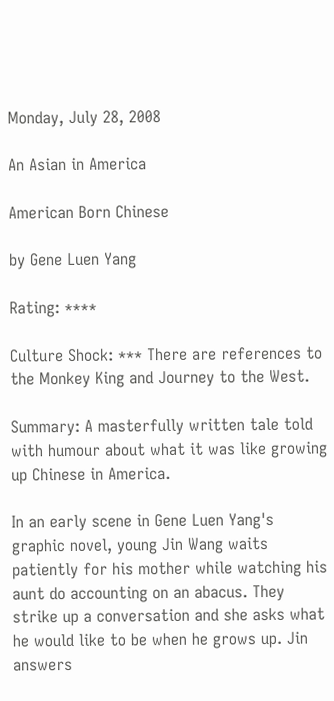Monday, July 28, 2008

An Asian in America

American Born Chinese

by Gene Luen Yang

Rating: ****

Culture Shock: *** There are references to the Monkey King and Journey to the West.

Summary: A masterfully written tale told with humour about what it was like growing up Chinese in America.

In an early scene in Gene Luen Yang's graphic novel, young Jin Wang waits patiently for his mother while watching his aunt do accounting on an abacus. They strike up a conversation and she asks what he would like to be when he grows up. Jin answers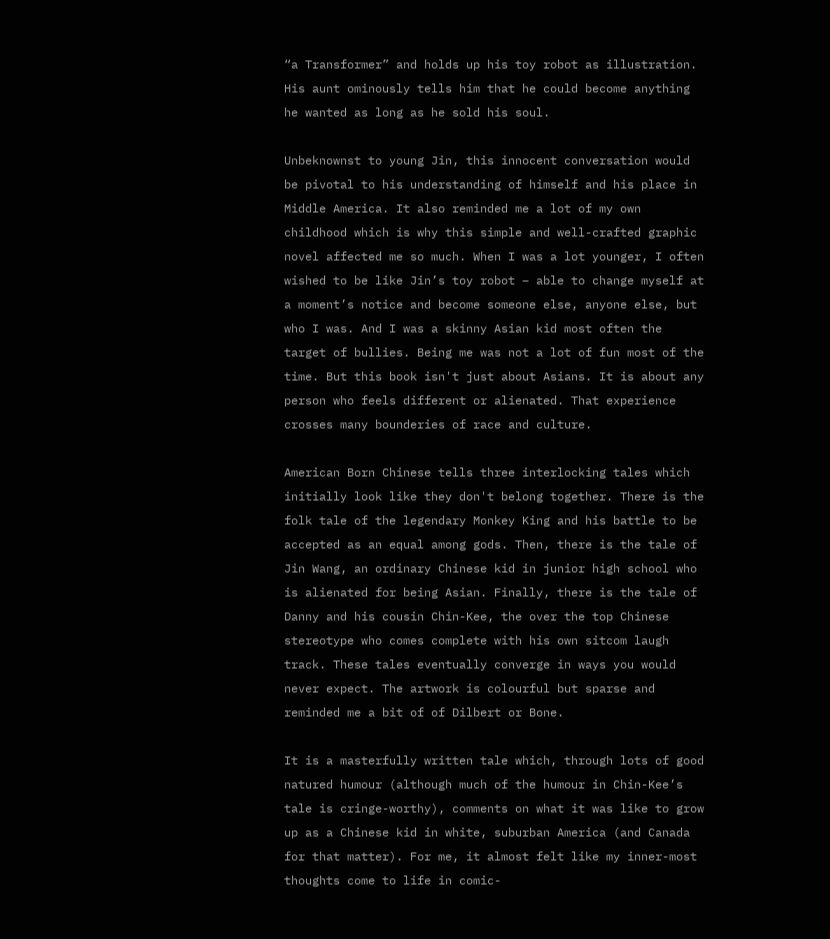“a Transformer” and holds up his toy robot as illustration. His aunt ominously tells him that he could become anything he wanted as long as he sold his soul.

Unbeknownst to young Jin, this innocent conversation would be pivotal to his understanding of himself and his place in Middle America. It also reminded me a lot of my own childhood which is why this simple and well-crafted graphic novel affected me so much. When I was a lot younger, I often wished to be like Jin’s toy robot – able to change myself at a moment’s notice and become someone else, anyone else, but who I was. And I was a skinny Asian kid most often the target of bullies. Being me was not a lot of fun most of the time. But this book isn't just about Asians. It is about any person who feels different or alienated. That experience crosses many bounderies of race and culture.

American Born Chinese tells three interlocking tales which initially look like they don't belong together. There is the folk tale of the legendary Monkey King and his battle to be accepted as an equal among gods. Then, there is the tale of Jin Wang, an ordinary Chinese kid in junior high school who is alienated for being Asian. Finally, there is the tale of Danny and his cousin Chin-Kee, the over the top Chinese stereotype who comes complete with his own sitcom laugh track. These tales eventually converge in ways you would never expect. The artwork is colourful but sparse and reminded me a bit of of Dilbert or Bone.

It is a masterfully written tale which, through lots of good natured humour (although much of the humour in Chin-Kee’s tale is cringe-worthy), comments on what it was like to grow up as a Chinese kid in white, suburban America (and Canada for that matter). For me, it almost felt like my inner-most thoughts come to life in comic-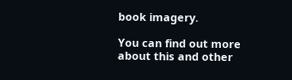book imagery.

You can find out more about this and other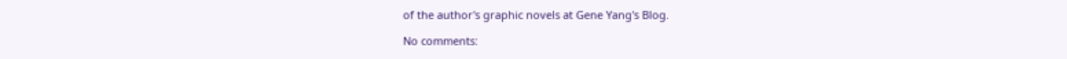of the author's graphic novels at Gene Yang's Blog.

No comments: